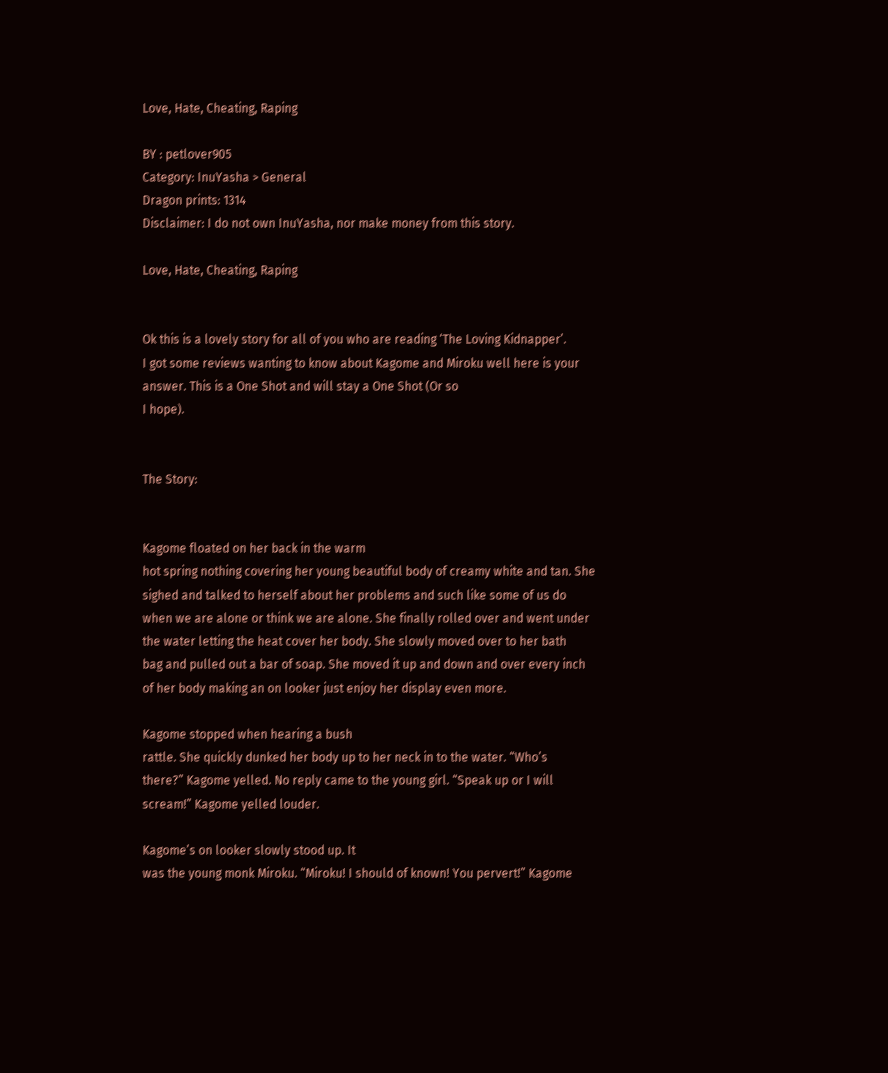Love, Hate, Cheating, Raping

BY : petlover905
Category: InuYasha > General
Dragon prints: 1314
Disclaimer: I do not own InuYasha, nor make money from this story.

Love, Hate, Cheating, Raping


Ok this is a lovely story for all of you who are reading ‘The Loving Kidnapper’.
I got some reviews wanting to know about Kagome and Miroku well here is your
answer. This is a One Shot and will stay a One Shot (Or so
I hope).


The Story:


Kagome floated on her back in the warm
hot spring nothing covering her young beautiful body of creamy white and tan. She
sighed and talked to herself about her problems and such like some of us do
when we are alone or think we are alone. She finally rolled over and went under
the water letting the heat cover her body. She slowly moved over to her bath
bag and pulled out a bar of soap. She moved it up and down and over every inch
of her body making an on looker just enjoy her display even more.

Kagome stopped when hearing a bush
rattle. She quickly dunked her body up to her neck in to the water. “Who’s
there?” Kagome yelled. No reply came to the young girl. “Speak up or I will
scream!” Kagome yelled louder.

Kagome’s on looker slowly stood up. It
was the young monk Miroku. “Miroku! I should of known! You pervert!” Kagome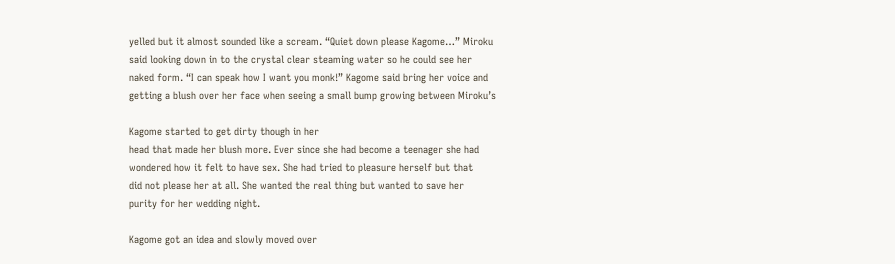yelled but it almost sounded like a scream. “Quiet down please Kagome…” Miroku
said looking down in to the crystal clear steaming water so he could see her
naked form. “I can speak how I want you monk!” Kagome said bring her voice and
getting a blush over her face when seeing a small bump growing between Miroku’s

Kagome started to get dirty though in her
head that made her blush more. Ever since she had become a teenager she had
wondered how it felt to have sex. She had tried to pleasure herself but that
did not please her at all. She wanted the real thing but wanted to save her
purity for her wedding night.

Kagome got an idea and slowly moved over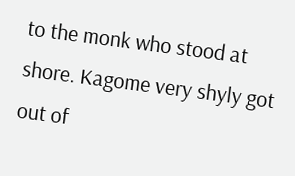to the monk who stood at shore. Kagome very shyly got out of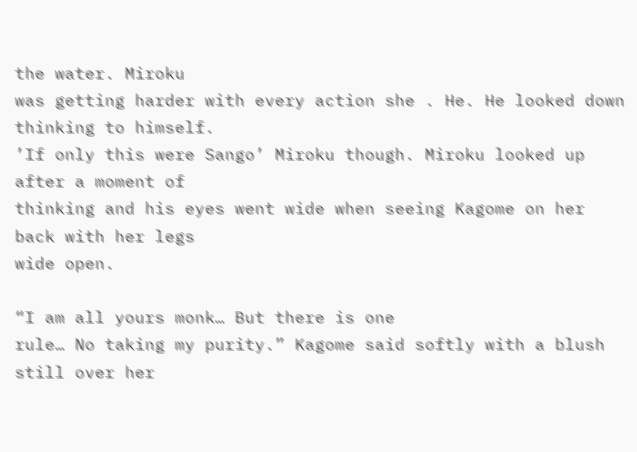the water. Miroku
was getting harder with every action she . He. He looked down thinking to himself.
’If only this were Sango’ Miroku though. Miroku looked up after a moment of
thinking and his eyes went wide when seeing Kagome on her back with her legs
wide open.

“I am all yours monk… But there is one
rule… No taking my purity.” Kagome said softly with a blush still over her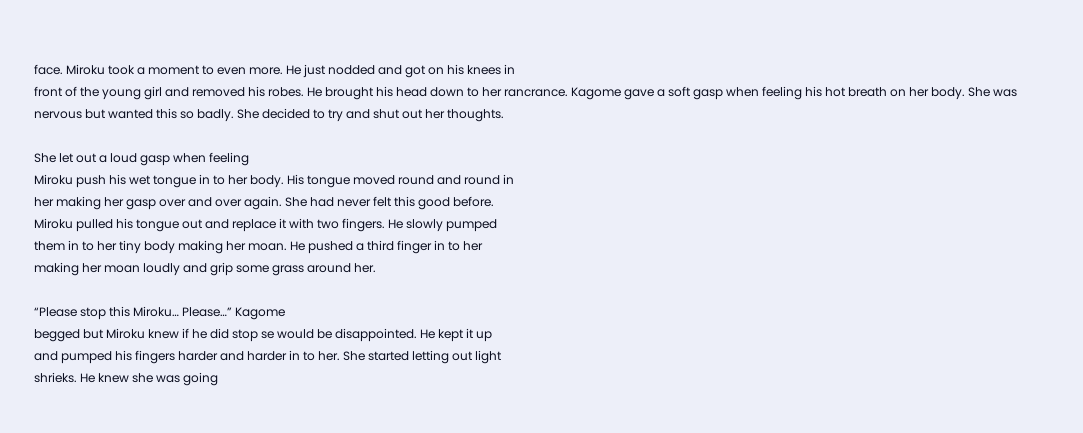face. Miroku took a moment to even more. He just nodded and got on his knees in
front of the young girl and removed his robes. He brought his head down to her rancrance. Kagome gave a soft gasp when feeling his hot breath on her body. She was
nervous but wanted this so badly. She decided to try and shut out her thoughts.

She let out a loud gasp when feeling
Miroku push his wet tongue in to her body. His tongue moved round and round in
her making her gasp over and over again. She had never felt this good before.
Miroku pulled his tongue out and replace it with two fingers. He slowly pumped
them in to her tiny body making her moan. He pushed a third finger in to her
making her moan loudly and grip some grass around her.

“Please stop this Miroku… Please…” Kagome
begged but Miroku knew if he did stop se would be disappointed. He kept it up
and pumped his fingers harder and harder in to her. She started letting out light
shrieks. He knew she was going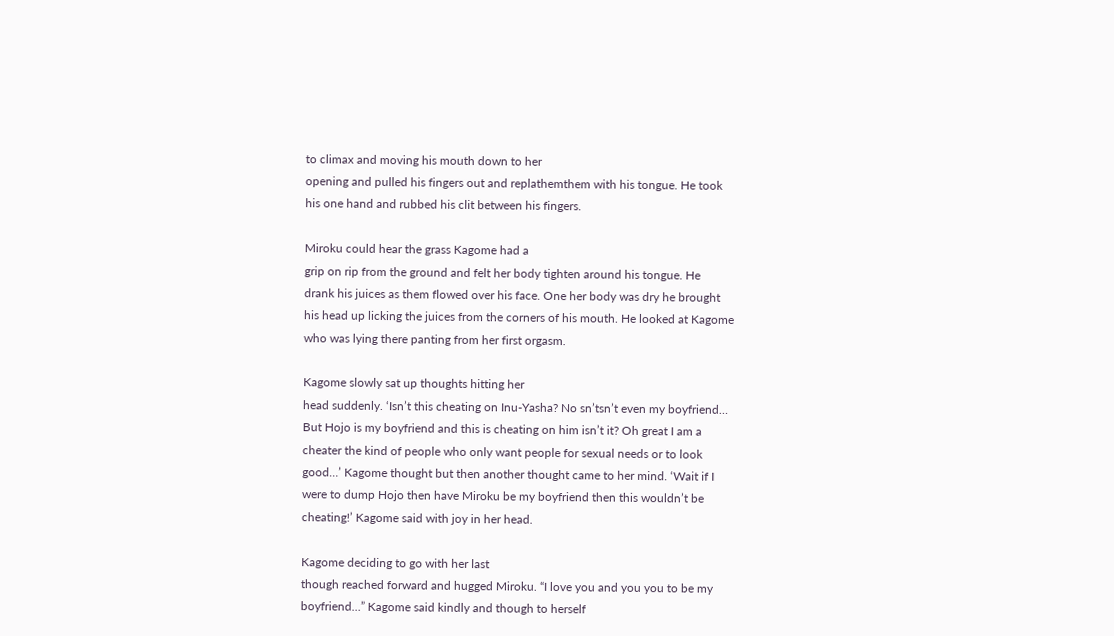to climax and moving his mouth down to her
opening and pulled his fingers out and replathemthem with his tongue. He took
his one hand and rubbed his clit between his fingers.

Miroku could hear the grass Kagome had a
grip on rip from the ground and felt her body tighten around his tongue. He
drank his juices as them flowed over his face. One her body was dry he brought
his head up licking the juices from the corners of his mouth. He looked at Kagome
who was lying there panting from her first orgasm.

Kagome slowly sat up thoughts hitting her
head suddenly. ‘Isn’t this cheating on Inu-Yasha? No sn’tsn’t even my boyfriend…
But Hojo is my boyfriend and this is cheating on him isn’t it? Oh great I am a
cheater the kind of people who only want people for sexual needs or to look
good…’ Kagome thought but then another thought came to her mind. ‘Wait if I
were to dump Hojo then have Miroku be my boyfriend then this wouldn’t be
cheating!’ Kagome said with joy in her head.

Kagome deciding to go with her last
though reached forward and hugged Miroku. “I love you and you you to be my
boyfriend…” Kagome said kindly and though to herself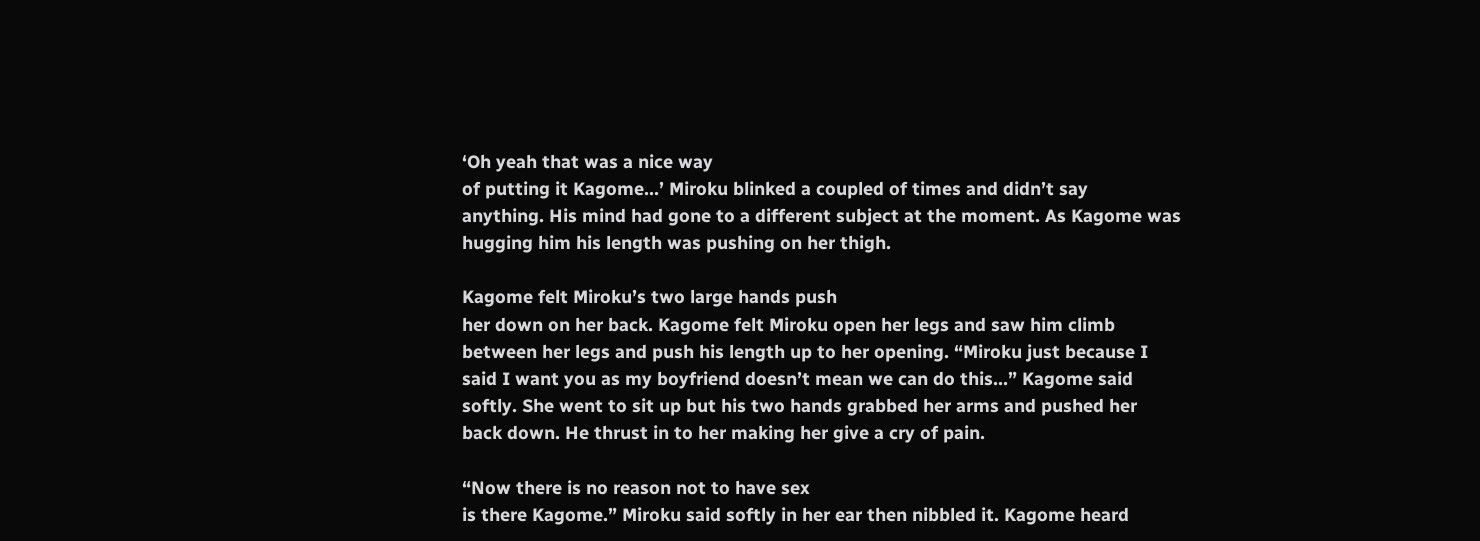‘Oh yeah that was a nice way
of putting it Kagome…’ Miroku blinked a coupled of times and didn’t say
anything. His mind had gone to a different subject at the moment. As Kagome was
hugging him his length was pushing on her thigh.

Kagome felt Miroku’s two large hands push
her down on her back. Kagome felt Miroku open her legs and saw him climb
between her legs and push his length up to her opening. “Miroku just because I
said I want you as my boyfriend doesn’t mean we can do this…” Kagome said
softly. She went to sit up but his two hands grabbed her arms and pushed her
back down. He thrust in to her making her give a cry of pain.

“Now there is no reason not to have sex
is there Kagome.” Miroku said softly in her ear then nibbled it. Kagome heard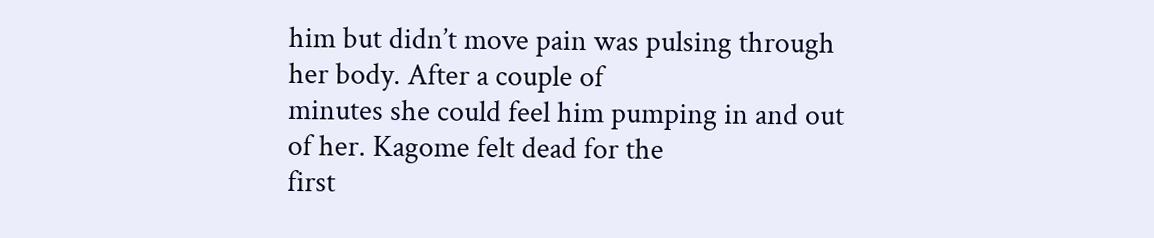him but didn’t move pain was pulsing through her body. After a couple of
minutes she could feel him pumping in and out of her. Kagome felt dead for the
first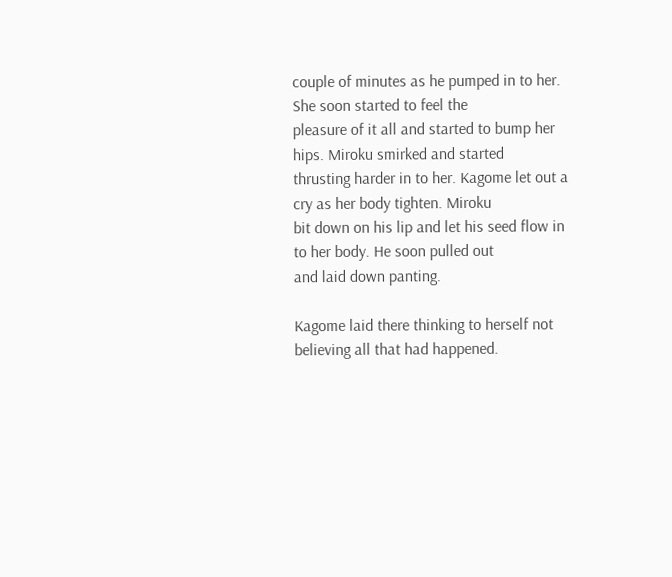couple of minutes as he pumped in to her. She soon started to feel the
pleasure of it all and started to bump her hips. Miroku smirked and started
thrusting harder in to her. Kagome let out a cry as her body tighten. Miroku
bit down on his lip and let his seed flow in to her body. He soon pulled out
and laid down panting.

Kagome laid there thinking to herself not
believing all that had happened.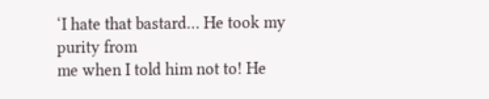‘I hate that bastard… He took my purity from
me when I told him not to! He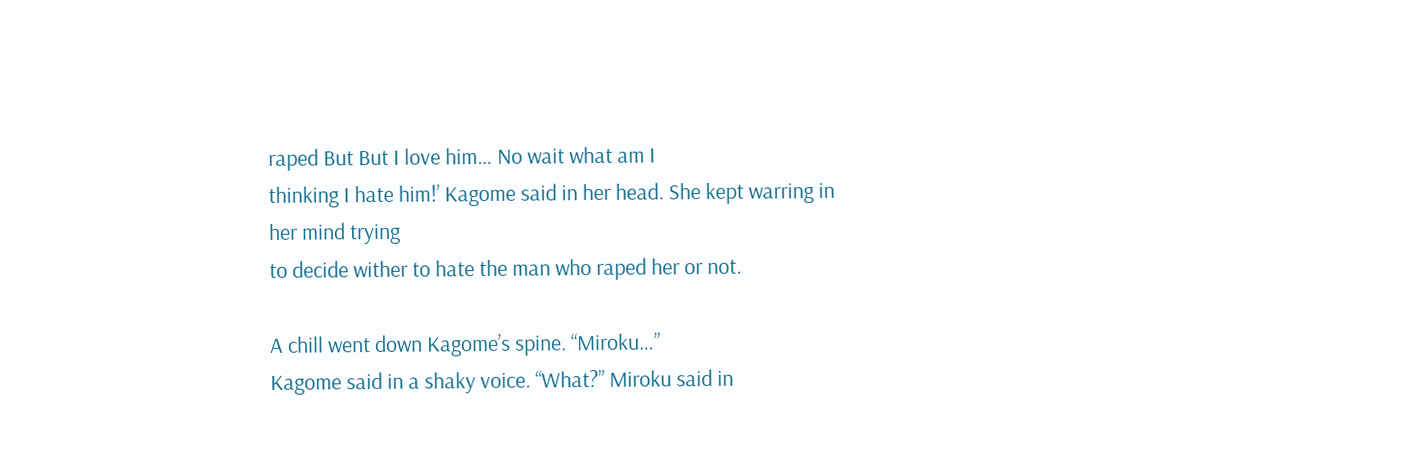raped But But I love him… No wait what am I
thinking I hate him!’ Kagome said in her head. She kept warring in her mind trying
to decide wither to hate the man who raped her or not.

A chill went down Kagome’s spine. “Miroku…”
Kagome said in a shaky voice. “What?” Miroku said in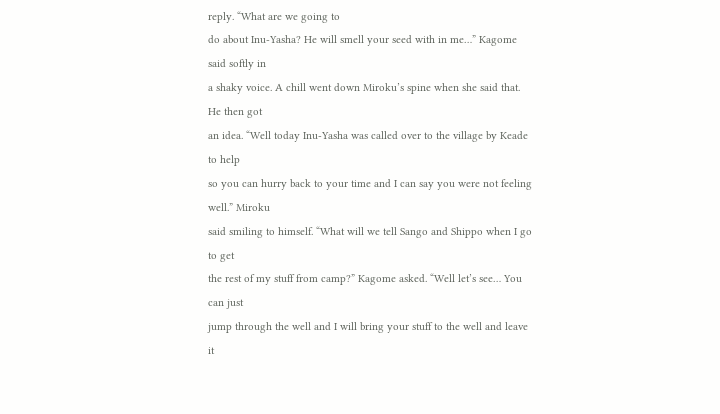reply. “What are we going to
do about Inu-Yasha? He will smell your seed with in me…” Kagome said softly in
a shaky voice. A chill went down Miroku’s spine when she said that. He then got
an idea. “Well today Inu-Yasha was called over to the village by Keade to help
so you can hurry back to your time and I can say you were not feeling well.” Miroku
said smiling to himself. “What will we tell Sango and Shippo when I go to get
the rest of my stuff from camp?” Kagome asked. “Well let’s see… You can just
jump through the well and I will bring your stuff to the well and leave it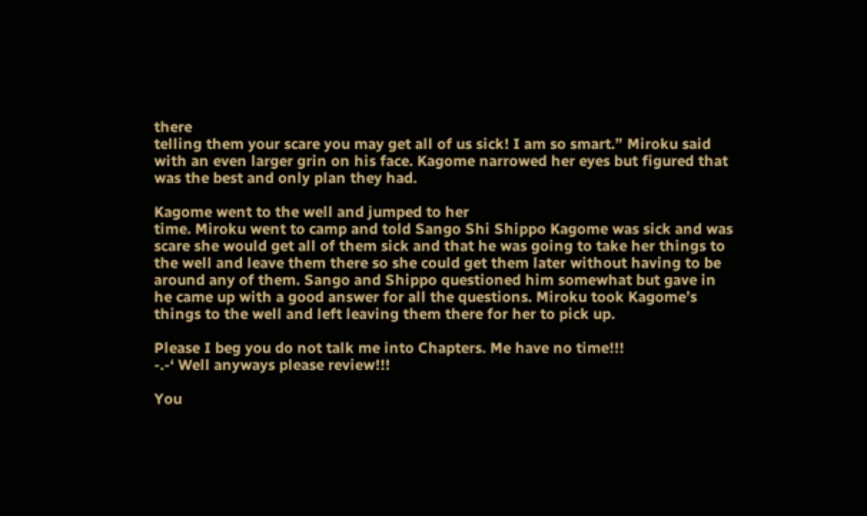there
telling them your scare you may get all of us sick! I am so smart.” Miroku said
with an even larger grin on his face. Kagome narrowed her eyes but figured that
was the best and only plan they had.

Kagome went to the well and jumped to her
time. Miroku went to camp and told Sango Shi Shippo Kagome was sick and was
scare she would get all of them sick and that he was going to take her things to
the well and leave them there so she could get them later without having to be
around any of them. Sango and Shippo questioned him somewhat but gave in
he came up with a good answer for all the questions. Miroku took Kagome’s
things to the well and left leaving them there for her to pick up.

Please I beg you do not talk me into Chapters. Me have no time!!!
-.-‘ Well anyways please review!!!

You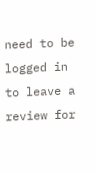need to be logged in to leave a review for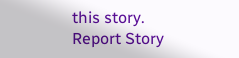this story.
Report Story